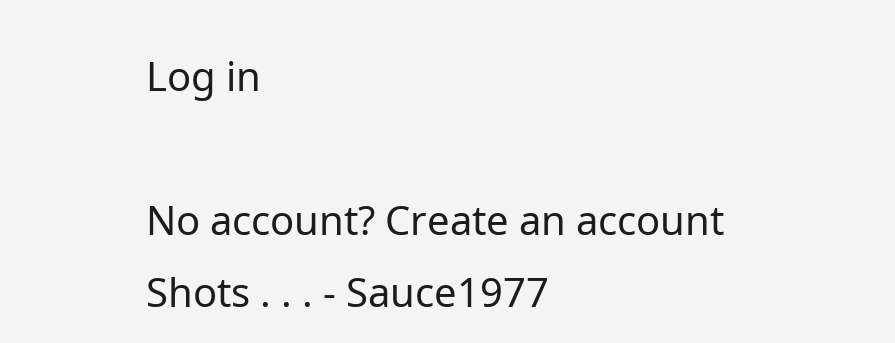Log in

No account? Create an account
Shots . . . - Sauce1977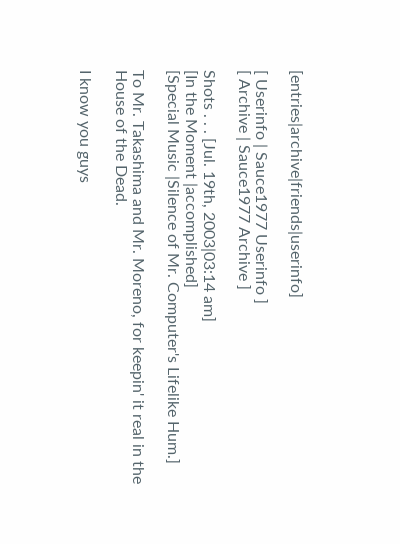[entries|archive|friends|userinfo]

[ Userinfo | Sauce1977 Userinfo ]
[ Archive | Sauce1977 Archive ]

Shots . . . [Jul. 19th, 2003|03:14 am]
[In the Moment |accomplished]
[Special Music |Silence of Mr. Computer's Lifelike Hum.]

To Mr. Takashima and Mr. Moreno, for keepin' it real in the House of the Dead.

I know you guys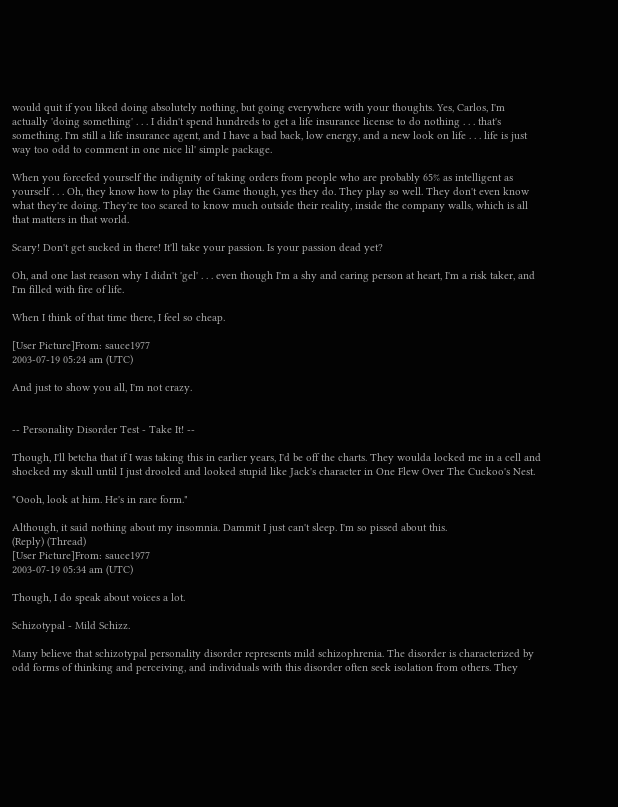would quit if you liked doing absolutely nothing, but going everywhere with your thoughts. Yes, Carlos, I'm actually 'doing something' . . . I didn't spend hundreds to get a life insurance license to do nothing . . . that's something. I'm still a life insurance agent, and I have a bad back, low energy, and a new look on life . . . life is just way too odd to comment in one nice lil' simple package.

When you forcefed yourself the indignity of taking orders from people who are probably 65% as intelligent as yourself . . . Oh, they know how to play the Game though, yes they do. They play so well. They don't even know what they're doing. They're too scared to know much outside their reality, inside the company walls, which is all that matters in that world.

Scary! Don't get sucked in there! It'll take your passion. Is your passion dead yet?

Oh, and one last reason why I didn't 'gel' . . . even though I'm a shy and caring person at heart, I'm a risk taker, and I'm filled with fire of life.

When I think of that time there, I feel so cheap.

[User Picture]From: sauce1977
2003-07-19 05:24 am (UTC)

And just to show you all, I'm not crazy.


-- Personality Disorder Test - Take It! --

Though, I'll betcha that if I was taking this in earlier years, I'd be off the charts. They woulda locked me in a cell and shocked my skull until I just drooled and looked stupid like Jack's character in One Flew Over The Cuckoo's Nest.

"Oooh, look at him. He's in rare form."

Although, it said nothing about my insomnia. Dammit I just can't sleep. I'm so pissed about this.
(Reply) (Thread)
[User Picture]From: sauce1977
2003-07-19 05:34 am (UTC)

Though, I do speak about voices a lot.

Schizotypal - Mild Schizz.

Many believe that schizotypal personality disorder represents mild schizophrenia. The disorder is characterized by odd forms of thinking and perceiving, and individuals with this disorder often seek isolation from others. They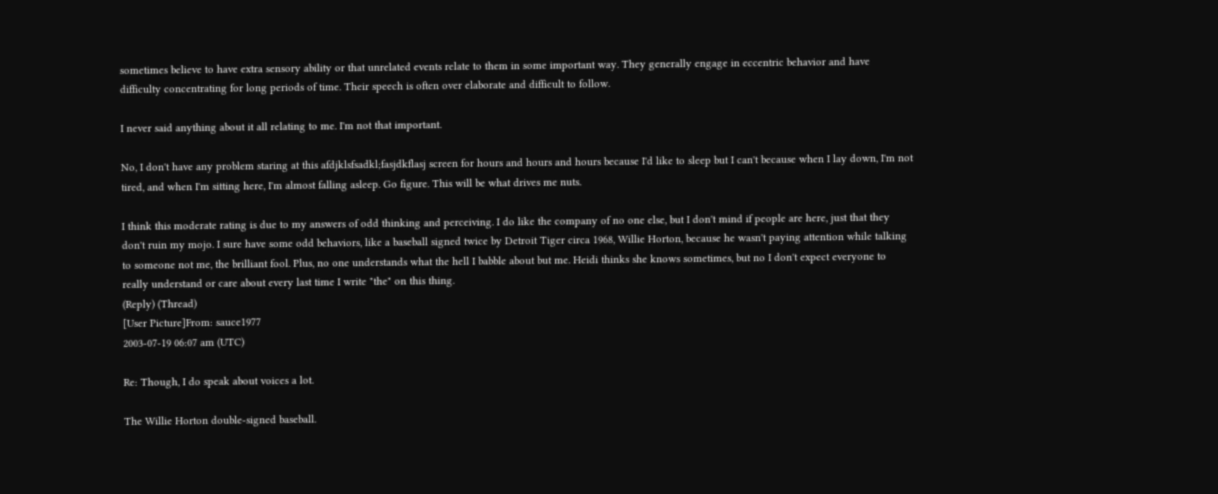sometimes believe to have extra sensory ability or that unrelated events relate to them in some important way. They generally engage in eccentric behavior and have difficulty concentrating for long periods of time. Their speech is often over elaborate and difficult to follow.

I never said anything about it all relating to me. I'm not that important.

No, I don't have any problem staring at this afdjklsfsadkl;fasjdkflasj screen for hours and hours and hours because I'd like to sleep but I can't because when I lay down, I'm not tired, and when I'm sitting here, I'm almost falling asleep. Go figure. This will be what drives me nuts.

I think this moderate rating is due to my answers of odd thinking and perceiving. I do like the company of no one else, but I don't mind if people are here, just that they don't ruin my mojo. I sure have some odd behaviors, like a baseball signed twice by Detroit Tiger circa 1968, Willie Horton, because he wasn't paying attention while talking to someone not me, the brilliant fool. Plus, no one understands what the hell I babble about but me. Heidi thinks she knows sometimes, but no I don't expect everyone to really understand or care about every last time I write "the" on this thing.
(Reply) (Thread)
[User Picture]From: sauce1977
2003-07-19 06:07 am (UTC)

Re: Though, I do speak about voices a lot.

The Willie Horton double-signed baseball.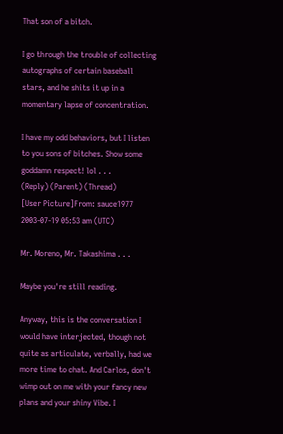That son of a bitch.

I go through the trouble of collecting autographs of certain baseball stars, and he shits it up in a momentary lapse of concentration.

I have my odd behaviors, but I listen to you sons of bitches. Show some goddamn respect! lol . . .
(Reply) (Parent) (Thread)
[User Picture]From: sauce1977
2003-07-19 05:53 am (UTC)

Mr. Moreno, Mr. Takashima . . .

Maybe you're still reading.

Anyway, this is the conversation I would have interjected, though not quite as articulate, verbally, had we more time to chat. And Carlos, don't wimp out on me with your fancy new plans and your shiny Vibe. I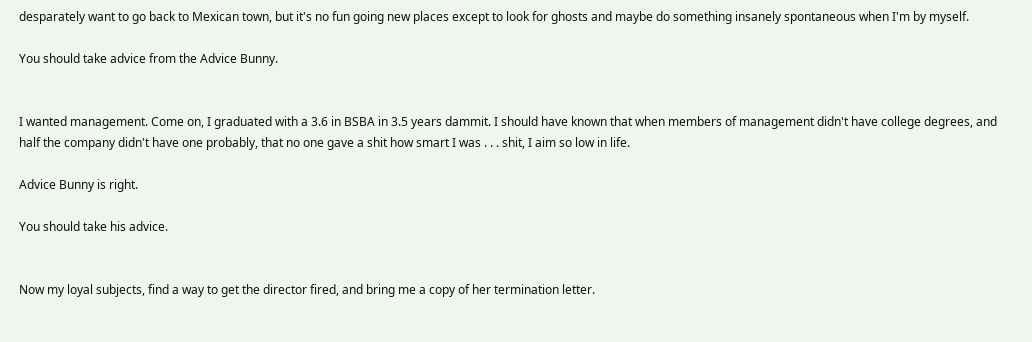desparately want to go back to Mexican town, but it's no fun going new places except to look for ghosts and maybe do something insanely spontaneous when I'm by myself.

You should take advice from the Advice Bunny.


I wanted management. Come on, I graduated with a 3.6 in BSBA in 3.5 years dammit. I should have known that when members of management didn't have college degrees, and half the company didn't have one probably, that no one gave a shit how smart I was . . . shit, I aim so low in life.

Advice Bunny is right.

You should take his advice.


Now my loyal subjects, find a way to get the director fired, and bring me a copy of her termination letter.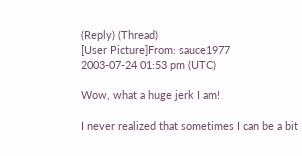(Reply) (Thread)
[User Picture]From: sauce1977
2003-07-24 01:53 pm (UTC)

Wow, what a huge jerk I am!

I never realized that sometimes I can be a bit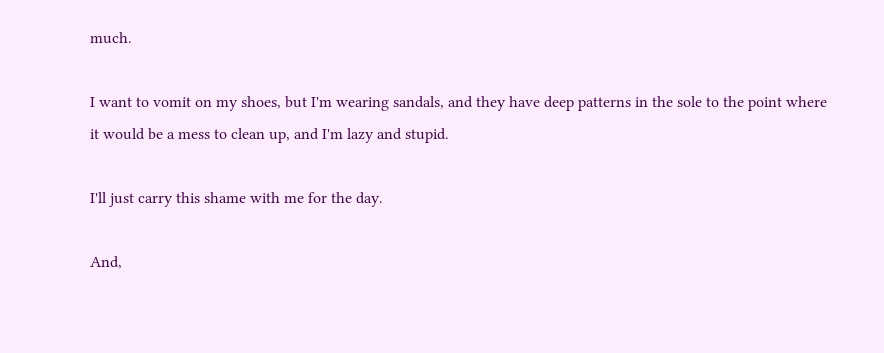much.

I want to vomit on my shoes, but I'm wearing sandals, and they have deep patterns in the sole to the point where it would be a mess to clean up, and I'm lazy and stupid.

I'll just carry this shame with me for the day.

And,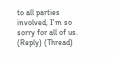to all parties involved, I'm so sorry for all of us.
(Reply) (Thread)